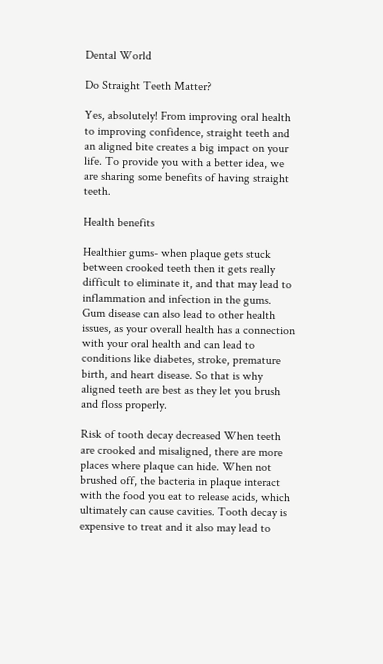Dental World

Do Straight Teeth Matter?

Yes, absolutely! From improving oral health to improving confidence, straight teeth and an aligned bite creates a big impact on your life. To provide you with a better idea, we are sharing some benefits of having straight teeth.

Health benefits

Healthier gums- when plaque gets stuck between crooked teeth then it gets really difficult to eliminate it, and that may lead to inflammation and infection in the gums. Gum disease can also lead to other health issues, as your overall health has a connection with your oral health and can lead to conditions like diabetes, stroke, premature birth, and heart disease. So that is why aligned teeth are best as they let you brush and floss properly.

Risk of tooth decay decreased When teeth are crooked and misaligned, there are more places where plaque can hide. When not brushed off, the bacteria in plaque interact with the food you eat to release acids, which ultimately can cause cavities. Tooth decay is expensive to treat and it also may lead to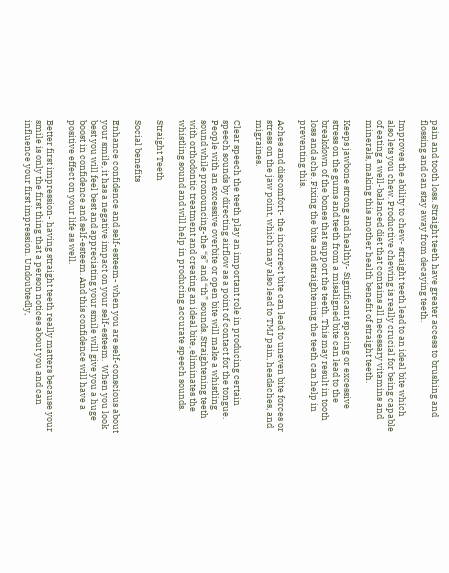pain and tooth loss. Straight teeth have greater access to brushing and flossing and can stay away from decaying teeth.

Improves the ability to chew- straight teeth lead to an ideal bite which also lets you chew. Productive chewing is really crucial for being capable of eating a well-balanced diet that contains all necessary vitamins and minerals, making this another health benefit of straight teeth.

Keeps jawbone strong and healthy- Significant spacing or excessive stress on the gums and teeth from a misaligned bite can lead to the breakdown of the bones that support the teeth. This may result in tooth loss and ache. Fixing the bite and straightening the teeth can help in preventing this.

Aches and discomfort- the incorrect bite can lead to uneven bite forces or stress on the jaw point, which may also lead to TMJ pain, headaches, and migraines.

Clear speech the teeth play an important role in producing certain speech sounds by directing airflow as a point of contact for the tongue. People with an excessive overbite or open bite will make a whistling sound while pronouncing-the “s” and “th” sounds. Straightening teeth with orthodontic treatment and creating an ideal bite, eliminates the whistling sound and will help in producing accurate speech sounds.

Straight Teeth

Social benefits

Enhance confidence and self-esteem- when you are self-conscious about your smile, it has a negative impact on your self-esteem.  When you look best you will feel best and appreciating your smile will give you a huge boost in confidence and self-esteem. And this confidence will have a positive effect on your life as well.

Better first impression- having straight teeth really matters because your smile is only the first thing that a person notices about you and can influence your first impression. Undoubtedly,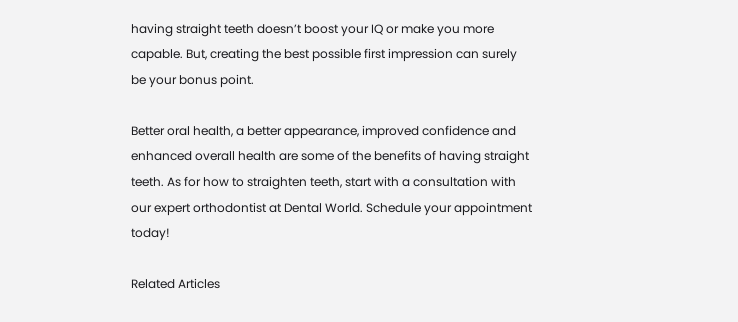having straight teeth doesn’t boost your IQ or make you more capable. But, creating the best possible first impression can surely be your bonus point.

Better oral health, a better appearance, improved confidence and enhanced overall health are some of the benefits of having straight teeth. As for how to straighten teeth, start with a consultation with our expert orthodontist at Dental World. Schedule your appointment today!

Related Articles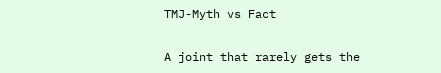TMJ-Myth vs Fact

A joint that rarely gets the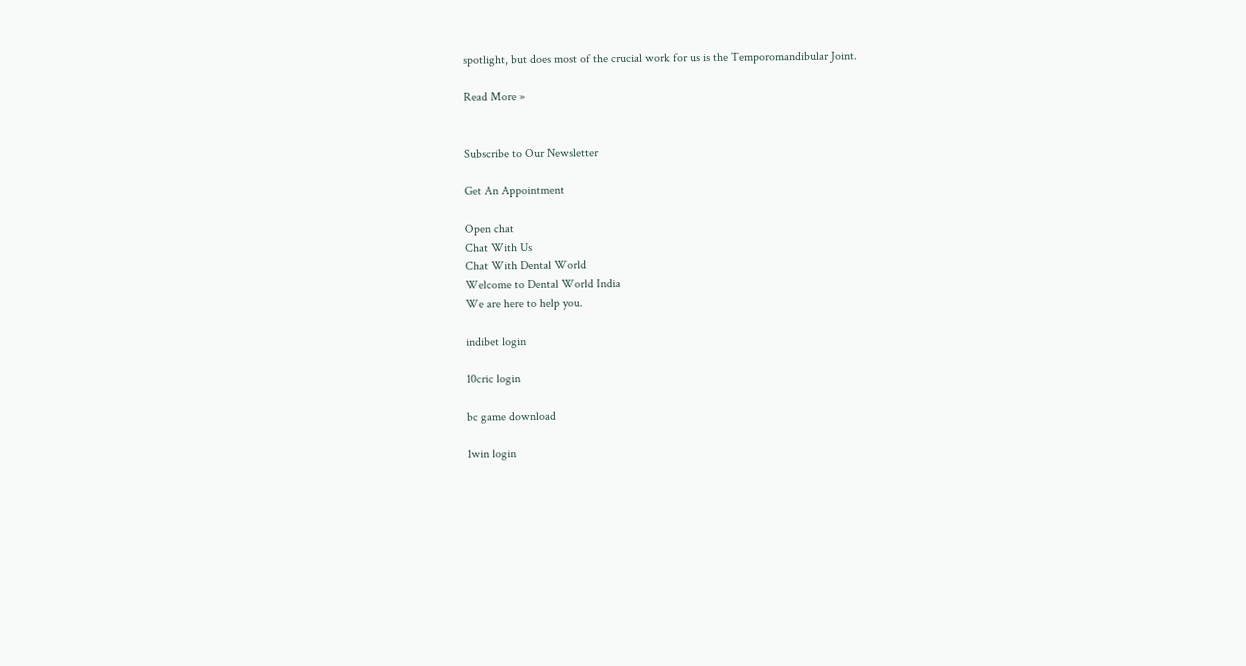spotlight, but does most of the crucial work for us is the Temporomandibular Joint.

Read More »


Subscribe to Our Newsletter

Get An Appointment

Open chat
Chat With Us
Chat With Dental World
Welcome to Dental World India
We are here to help you.

indibet login

10cric login

bc game download

1win login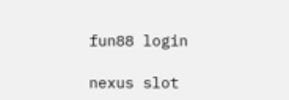fun88 login

nexus slot